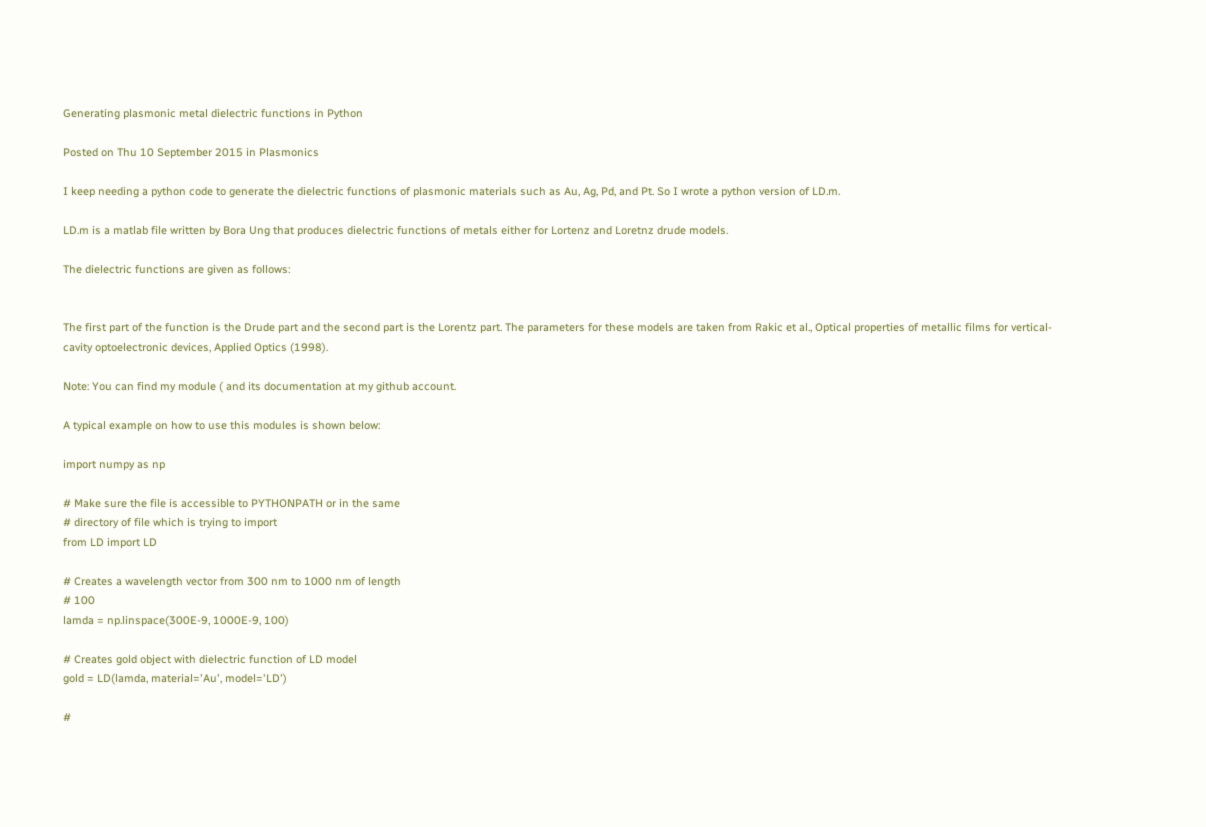Generating plasmonic metal dielectric functions in Python

Posted on Thu 10 September 2015 in Plasmonics

I keep needing a python code to generate the dielectric functions of plasmonic materials such as Au, Ag, Pd, and Pt. So I wrote a python version of LD.m.

LD.m is a matlab file written by Bora Ung that produces dielectric functions of metals either for Lortenz and Loretnz drude models.

The dielectric functions are given as follows:


The first part of the function is the Drude part and the second part is the Lorentz part. The parameters for these models are taken from Rakic et al., Optical properties of metallic films for vertical-cavity optoelectronic devices, Applied Optics (1998).

Note: You can find my module ( and its documentation at my github account.

A typical example on how to use this modules is shown below:

import numpy as np

# Make sure the file is accessible to PYTHONPATH or in the same
# directory of file which is trying to import
from LD import LD

# Creates a wavelength vector from 300 nm to 1000 nm of length
# 100
lamda = np.linspace(300E-9, 1000E-9, 100)

# Creates gold object with dielectric function of LD model
gold = LD(lamda, material='Au', model='LD')

#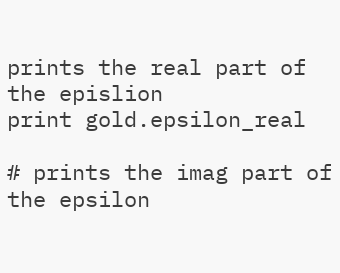prints the real part of the epislion
print gold.epsilon_real

# prints the imag part of the epsilon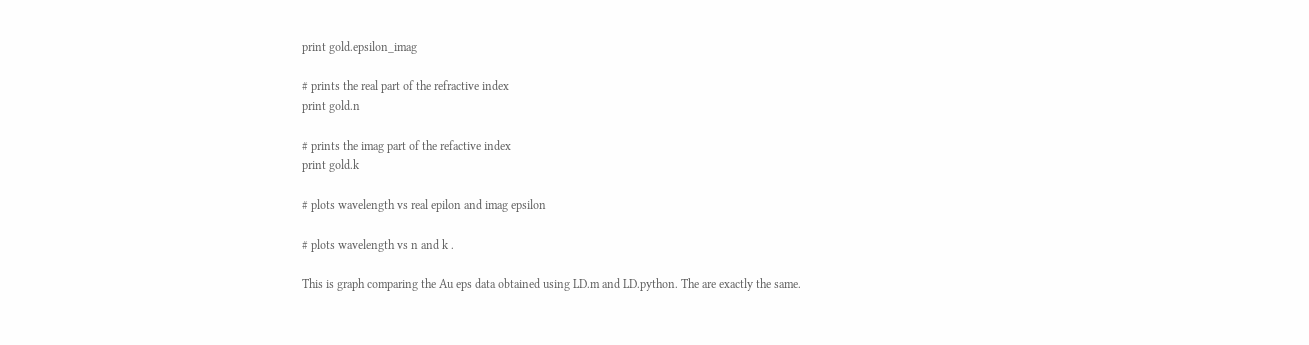print gold.epsilon_imag

# prints the real part of the refractive index
print gold.n

# prints the imag part of the refactive index
print gold.k

# plots wavelength vs real epilon and imag epsilon

# plots wavelength vs n and k .

This is graph comparing the Au eps data obtained using LD.m and LD.python. The are exactly the same.